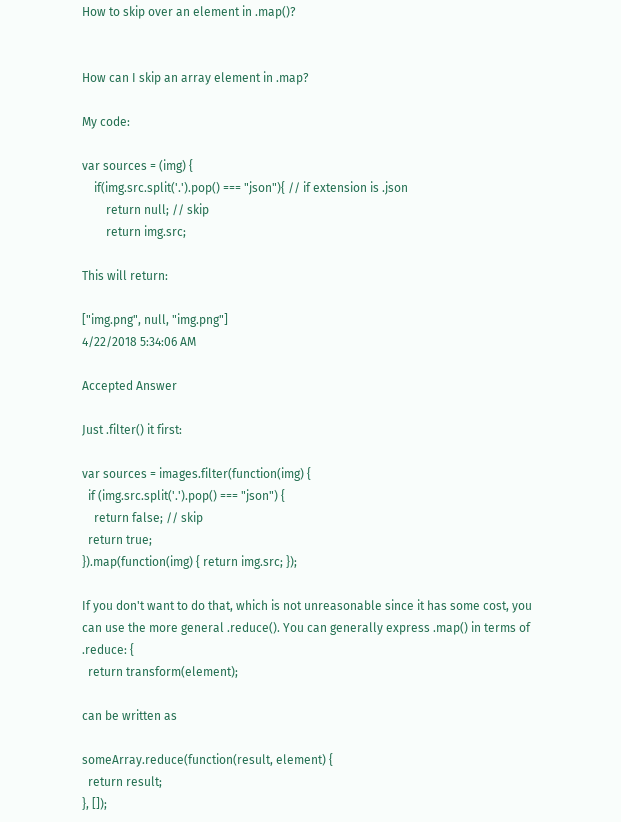How to skip over an element in .map()?


How can I skip an array element in .map?

My code:

var sources = (img) {
    if(img.src.split('.').pop() === "json"){ // if extension is .json
        return null; // skip
        return img.src;

This will return:

["img.png", null, "img.png"]
4/22/2018 5:34:06 AM

Accepted Answer

Just .filter() it first:

var sources = images.filter(function(img) {
  if (img.src.split('.').pop() === "json") {
    return false; // skip
  return true;
}).map(function(img) { return img.src; });

If you don't want to do that, which is not unreasonable since it has some cost, you can use the more general .reduce(). You can generally express .map() in terms of .reduce: {
  return transform(element);

can be written as

someArray.reduce(function(result, element) {
  return result;
}, []);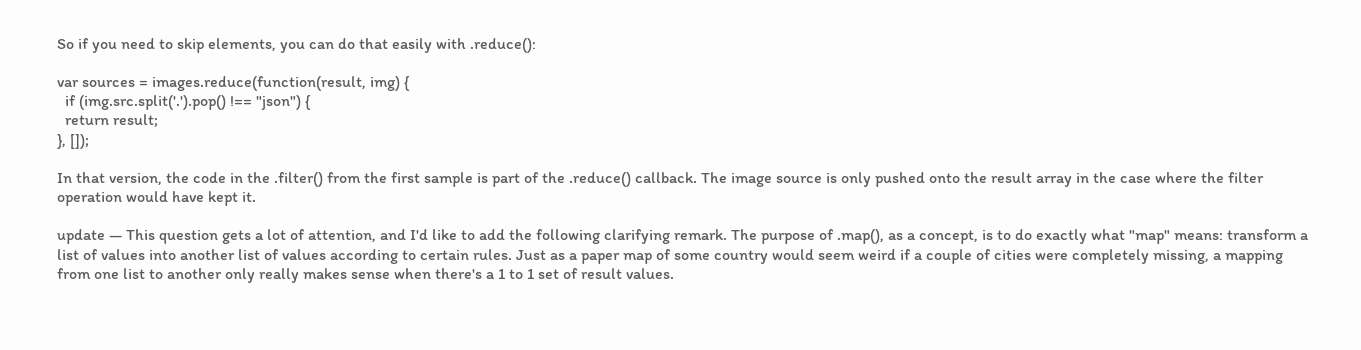So if you need to skip elements, you can do that easily with .reduce():

var sources = images.reduce(function(result, img) {
  if (img.src.split('.').pop() !== "json") {
  return result;
}, []);

In that version, the code in the .filter() from the first sample is part of the .reduce() callback. The image source is only pushed onto the result array in the case where the filter operation would have kept it.

update — This question gets a lot of attention, and I'd like to add the following clarifying remark. The purpose of .map(), as a concept, is to do exactly what "map" means: transform a list of values into another list of values according to certain rules. Just as a paper map of some country would seem weird if a couple of cities were completely missing, a mapping from one list to another only really makes sense when there's a 1 to 1 set of result values.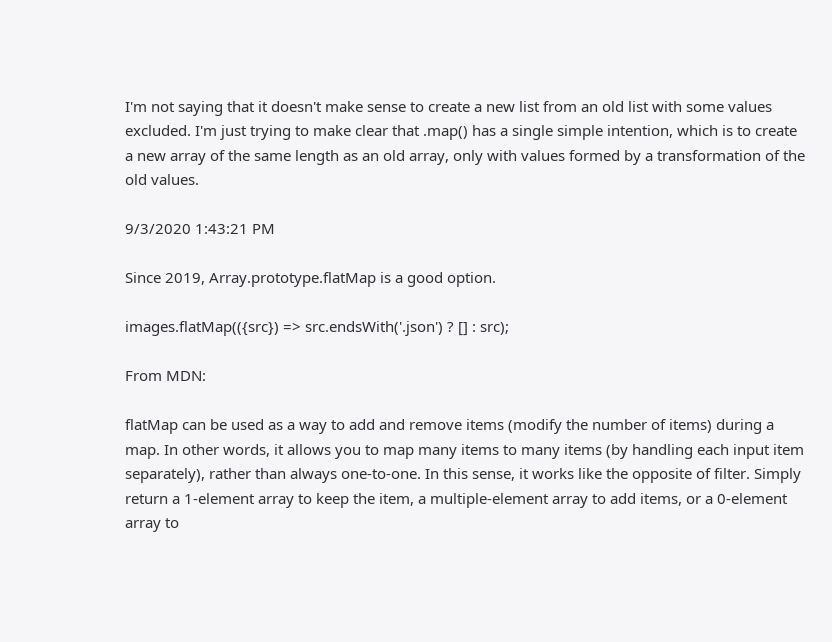I'm not saying that it doesn't make sense to create a new list from an old list with some values excluded. I'm just trying to make clear that .map() has a single simple intention, which is to create a new array of the same length as an old array, only with values formed by a transformation of the old values.

9/3/2020 1:43:21 PM

Since 2019, Array.prototype.flatMap is a good option.

images.flatMap(({src}) => src.endsWith('.json') ? [] : src);

From MDN:

flatMap can be used as a way to add and remove items (modify the number of items) during a map. In other words, it allows you to map many items to many items (by handling each input item separately), rather than always one-to-one. In this sense, it works like the opposite of filter. Simply return a 1-element array to keep the item, a multiple-element array to add items, or a 0-element array to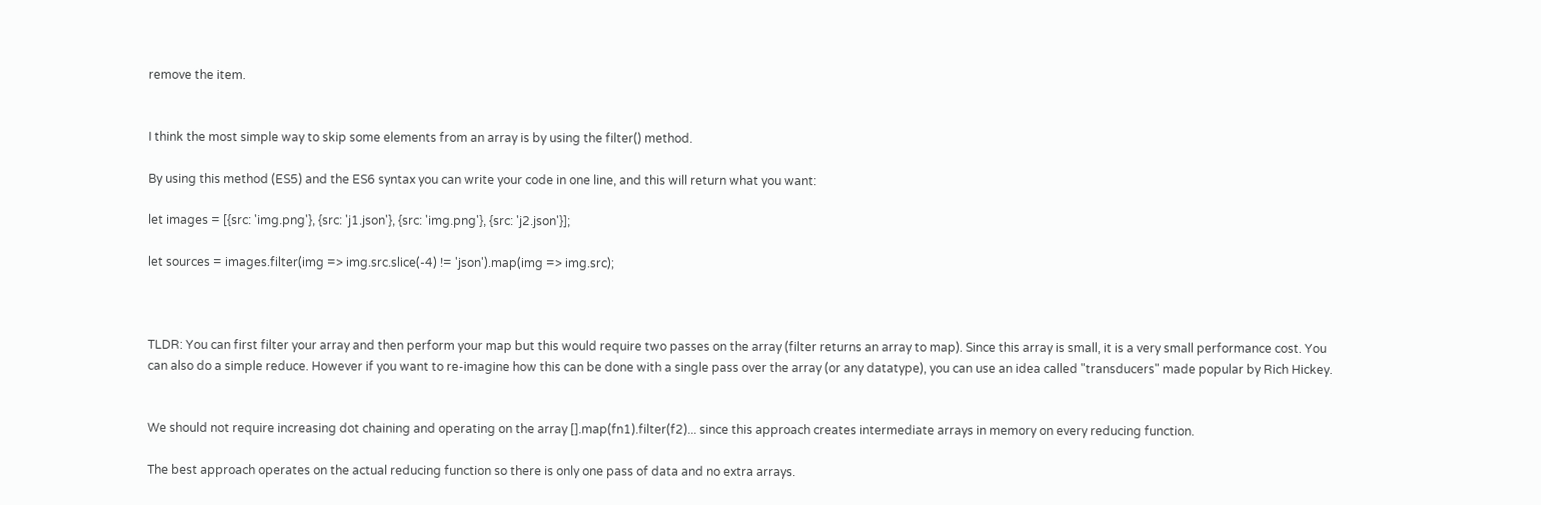remove the item.


I think the most simple way to skip some elements from an array is by using the filter() method.

By using this method (ES5) and the ES6 syntax you can write your code in one line, and this will return what you want:

let images = [{src: 'img.png'}, {src: 'j1.json'}, {src: 'img.png'}, {src: 'j2.json'}];

let sources = images.filter(img => img.src.slice(-4) != 'json').map(img => img.src);



TLDR: You can first filter your array and then perform your map but this would require two passes on the array (filter returns an array to map). Since this array is small, it is a very small performance cost. You can also do a simple reduce. However if you want to re-imagine how this can be done with a single pass over the array (or any datatype), you can use an idea called "transducers" made popular by Rich Hickey.


We should not require increasing dot chaining and operating on the array [].map(fn1).filter(f2)... since this approach creates intermediate arrays in memory on every reducing function.

The best approach operates on the actual reducing function so there is only one pass of data and no extra arrays.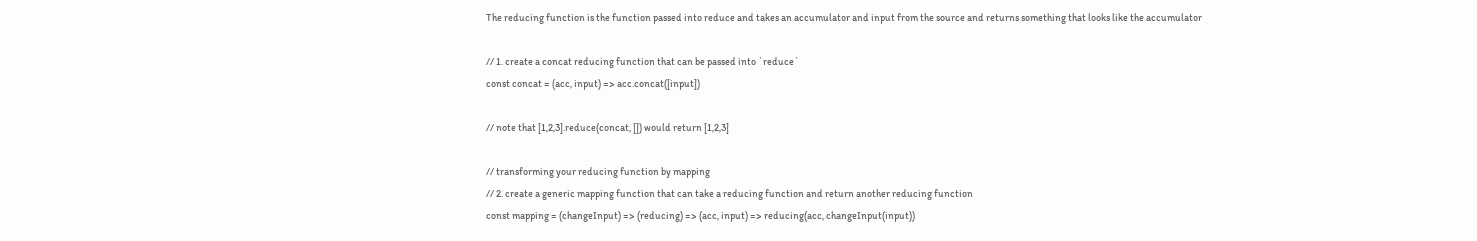The reducing function is the function passed into reduce and takes an accumulator and input from the source and returns something that looks like the accumulator

// 1. create a concat reducing function that can be passed into `reduce`
const concat = (acc, input) => acc.concat([input])

// note that [1,2,3].reduce(concat, []) would return [1,2,3]

// transforming your reducing function by mapping
// 2. create a generic mapping function that can take a reducing function and return another reducing function
const mapping = (changeInput) => (reducing) => (acc, input) => reducing(acc, changeInput(input))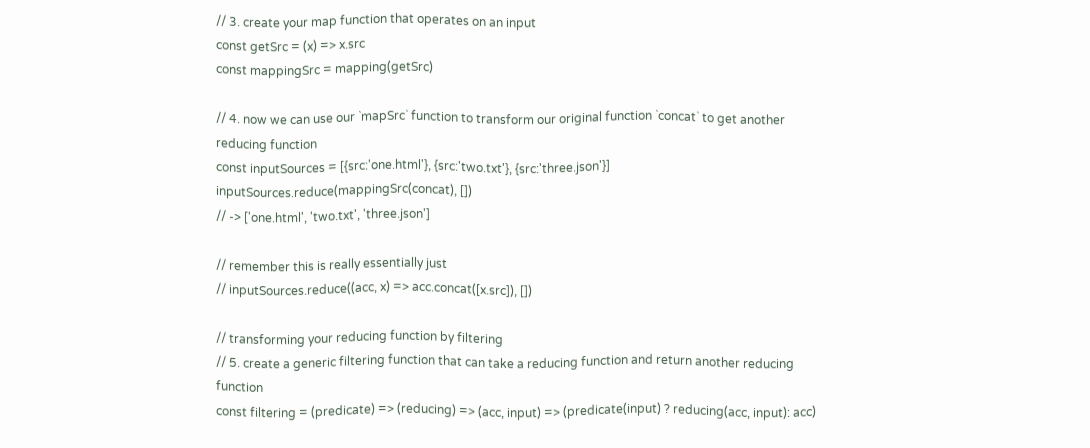// 3. create your map function that operates on an input
const getSrc = (x) => x.src
const mappingSrc = mapping(getSrc)

// 4. now we can use our `mapSrc` function to transform our original function `concat` to get another reducing function
const inputSources = [{src:'one.html'}, {src:'two.txt'}, {src:'three.json'}]
inputSources.reduce(mappingSrc(concat), [])
// -> ['one.html', 'two.txt', 'three.json']

// remember this is really essentially just
// inputSources.reduce((acc, x) => acc.concat([x.src]), [])

// transforming your reducing function by filtering
// 5. create a generic filtering function that can take a reducing function and return another reducing function
const filtering = (predicate) => (reducing) => (acc, input) => (predicate(input) ? reducing(acc, input): acc)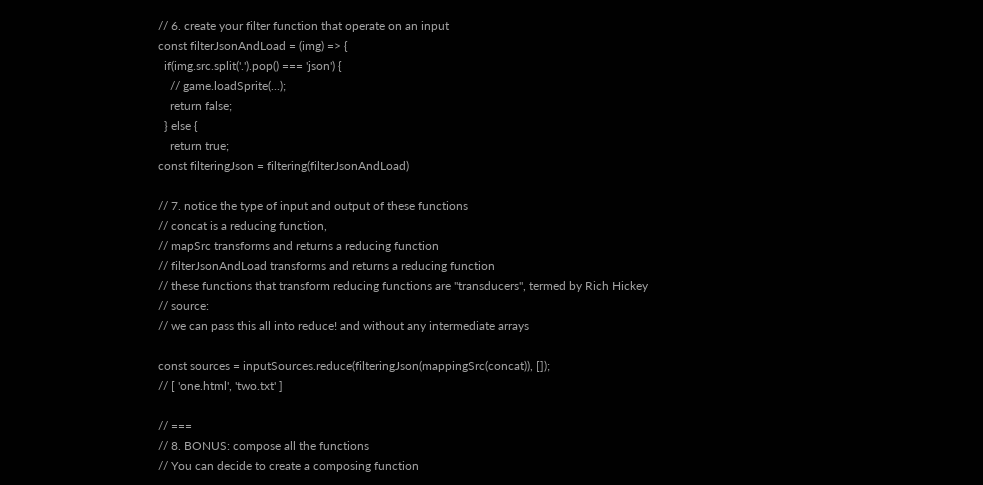// 6. create your filter function that operate on an input
const filterJsonAndLoad = (img) => {
  if(img.src.split('.').pop() === 'json') {
    // game.loadSprite(...);
    return false;
  } else {
    return true;
const filteringJson = filtering(filterJsonAndLoad)

// 7. notice the type of input and output of these functions
// concat is a reducing function,
// mapSrc transforms and returns a reducing function
// filterJsonAndLoad transforms and returns a reducing function
// these functions that transform reducing functions are "transducers", termed by Rich Hickey
// source:
// we can pass this all into reduce! and without any intermediate arrays

const sources = inputSources.reduce(filteringJson(mappingSrc(concat)), []);
// [ 'one.html', 'two.txt' ]

// ===
// 8. BONUS: compose all the functions
// You can decide to create a composing function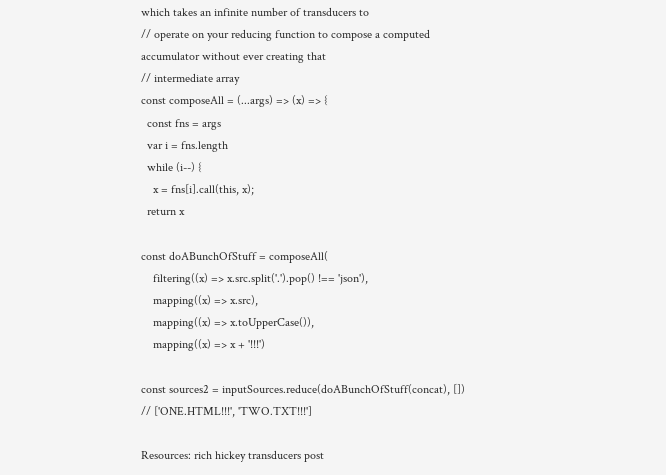which takes an infinite number of transducers to
// operate on your reducing function to compose a computed accumulator without ever creating that
// intermediate array
const composeAll = (...args) => (x) => {
  const fns = args
  var i = fns.length
  while (i--) {
    x = fns[i].call(this, x);
  return x

const doABunchOfStuff = composeAll(
    filtering((x) => x.src.split('.').pop() !== 'json'),
    mapping((x) => x.src),
    mapping((x) => x.toUpperCase()),
    mapping((x) => x + '!!!')

const sources2 = inputSources.reduce(doABunchOfStuff(concat), [])
// ['ONE.HTML!!!', 'TWO.TXT!!!']

Resources: rich hickey transducers post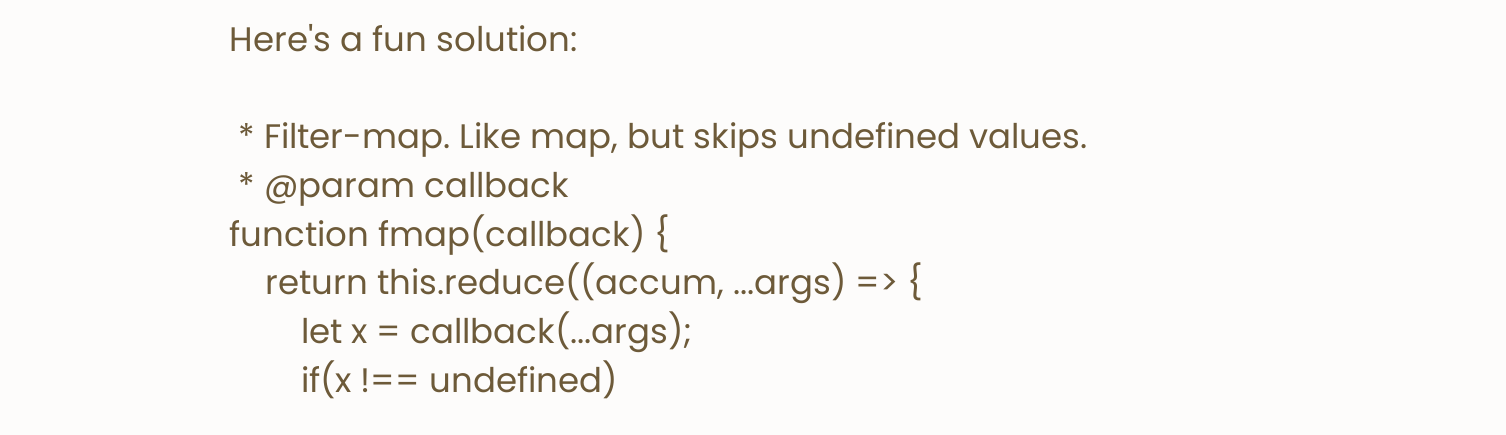Here's a fun solution:

 * Filter-map. Like map, but skips undefined values.
 * @param callback
function fmap(callback) {
    return this.reduce((accum, ...args) => {
        let x = callback(...args);
        if(x !== undefined)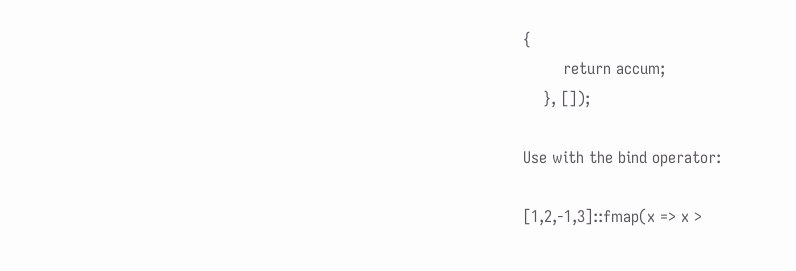{
        return accum;
    }, []);

Use with the bind operator:

[1,2,-1,3]::fmap(x => x >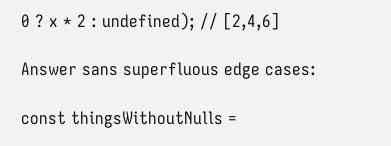0 ? x * 2 : undefined); // [2,4,6]

Answer sans superfluous edge cases:

const thingsWithoutNulls =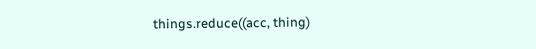things.reduce((acc, thing)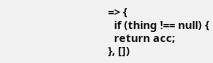=> {
  if (thing !== null) {
  return acc;
}, [])